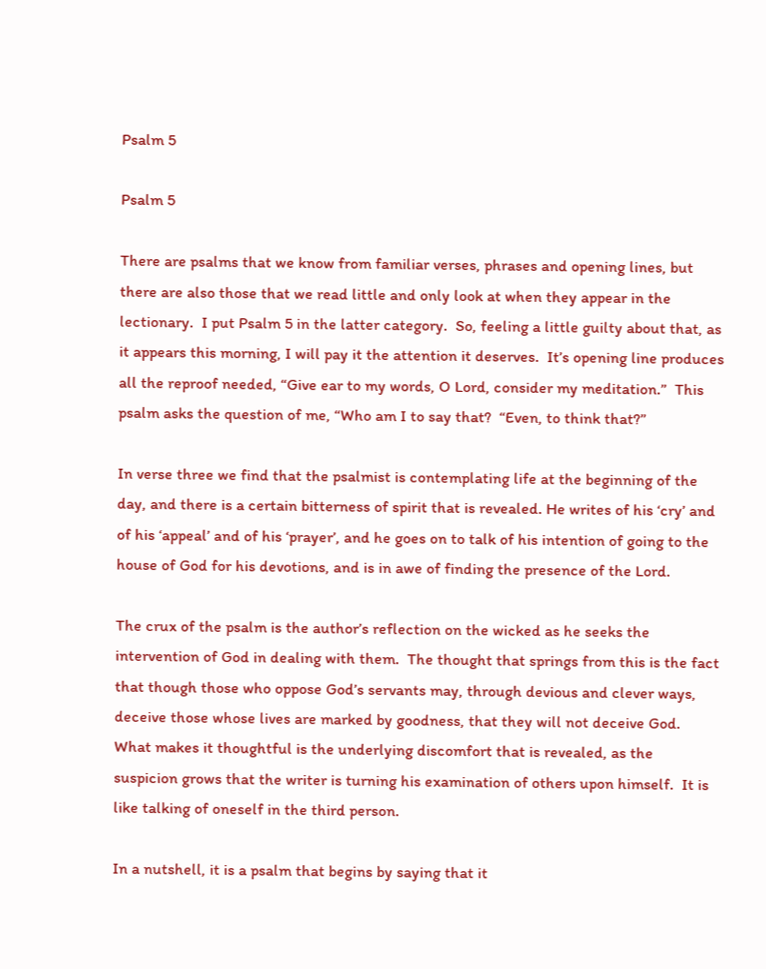Psalm 5

Psalm 5

There are psalms that we know from familiar verses, phrases and opening lines, but there are also those that we read little and only look at when they appear in the lectionary.  I put Psalm 5 in the latter category.  So, feeling a little guilty about that, as it appears this morning, I will pay it the attention it deserves.  It’s opening line produces all the reproof needed, “Give ear to my words, O Lord, consider my meditation.”  This psalm asks the question of me, “Who am I to say that?  “Even, to think that?”

In verse three we find that the psalmist is contemplating life at the beginning of the day, and there is a certain bitterness of spirit that is revealed. He writes of his ‘cry’ and of his ‘appeal’ and of his ‘prayer’, and he goes on to talk of his intention of going to the house of God for his devotions, and is in awe of finding the presence of the Lord.

The crux of the psalm is the author’s reflection on the wicked as he seeks the intervention of God in dealing with them.  The thought that springs from this is the fact that though those who oppose God’s servants may, through devious and clever ways, deceive those whose lives are marked by goodness, that they will not deceive God.  What makes it thoughtful is the underlying discomfort that is revealed, as the suspicion grows that the writer is turning his examination of others upon himself.  It is like talking of oneself in the third person.

In a nutshell, it is a psalm that begins by saying that it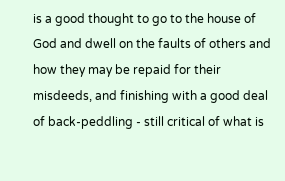is a good thought to go to the house of God and dwell on the faults of others and how they may be repaid for their misdeeds, and finishing with a good deal of back-peddling - still critical of what is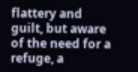flattery and guilt, but aware of the need for a refuge, a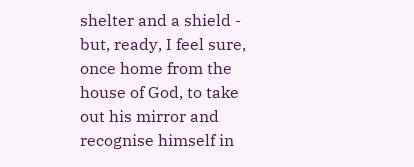shelter and a shield - but, ready, I feel sure, once home from the house of God, to take out his mirror and recognise himself in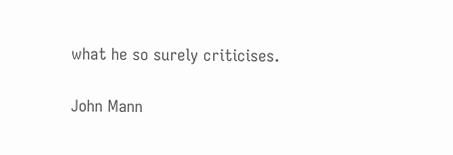what he so surely criticises.

John Mann